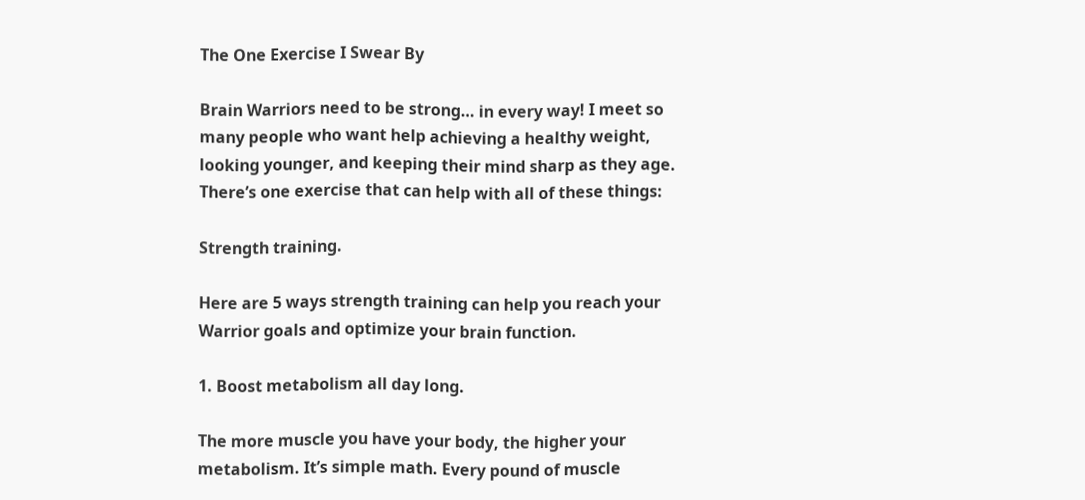The One Exercise I Swear By

Brain Warriors need to be strong… in every way! I meet so many people who want help achieving a healthy weight, looking younger, and keeping their mind sharp as they age. There’s one exercise that can help with all of these things:

Strength training.

Here are 5 ways strength training can help you reach your Warrior goals and optimize your brain function.

1. Boost metabolism all day long.

The more muscle you have your body, the higher your metabolism. It’s simple math. Every pound of muscle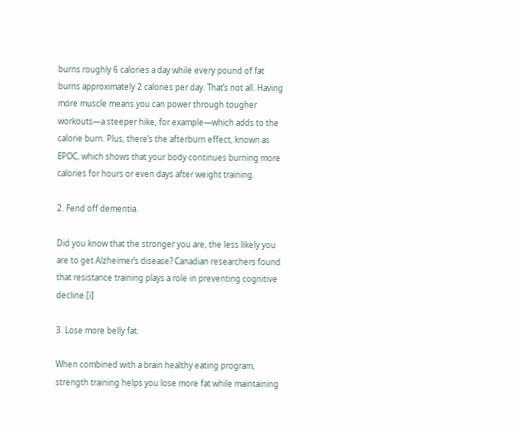burns roughly 6 calories a day while every pound of fat burns approximately 2 calories per day. That’s not all. Having more muscle means you can power through tougher workouts—a steeper hike, for example—which adds to the calorie burn. Plus, there’s the afterburn effect, known as EPOC, which shows that your body continues burning more calories for hours or even days after weight training.

2. Fend off dementia.

Did you know that the stronger you are, the less likely you are to get Alzheimer’s disease? Canadian researchers found that resistance training plays a role in preventing cognitive decline.[i]

3. Lose more belly fat.

When combined with a brain healthy eating program, strength training helps you lose more fat while maintaining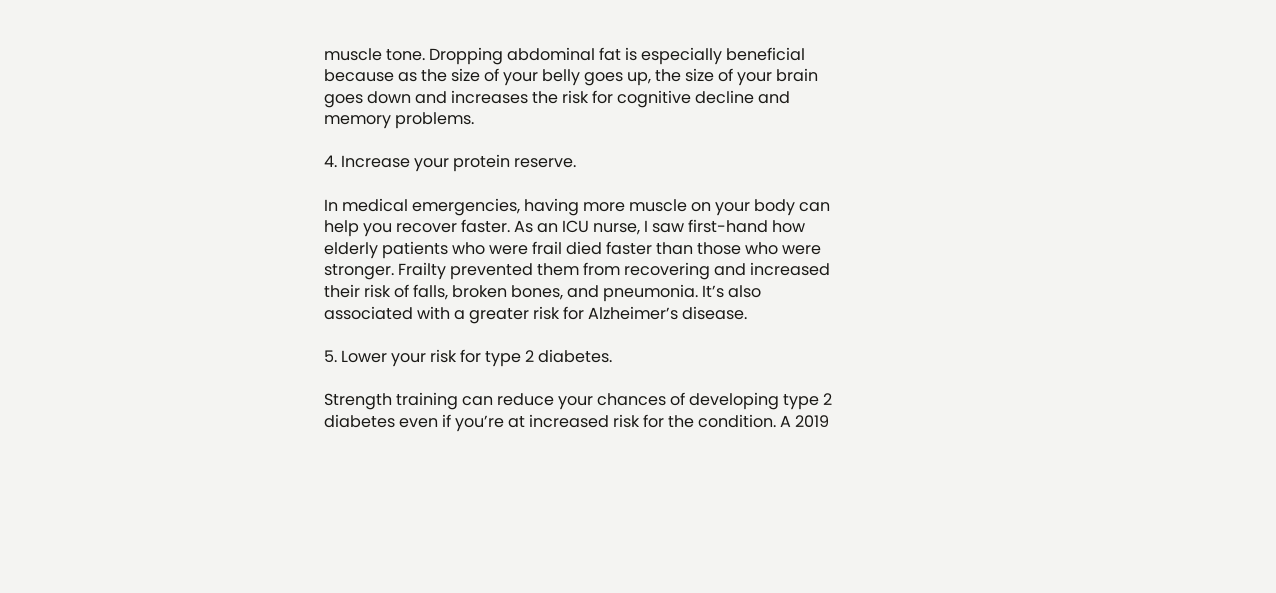muscle tone. Dropping abdominal fat is especially beneficial because as the size of your belly goes up, the size of your brain goes down and increases the risk for cognitive decline and memory problems.

4. Increase your protein reserve.

In medical emergencies, having more muscle on your body can help you recover faster. As an ICU nurse, I saw first-hand how elderly patients who were frail died faster than those who were stronger. Frailty prevented them from recovering and increased their risk of falls, broken bones, and pneumonia. It’s also associated with a greater risk for Alzheimer’s disease.

5. Lower your risk for type 2 diabetes.

Strength training can reduce your chances of developing type 2 diabetes even if you’re at increased risk for the condition. A 2019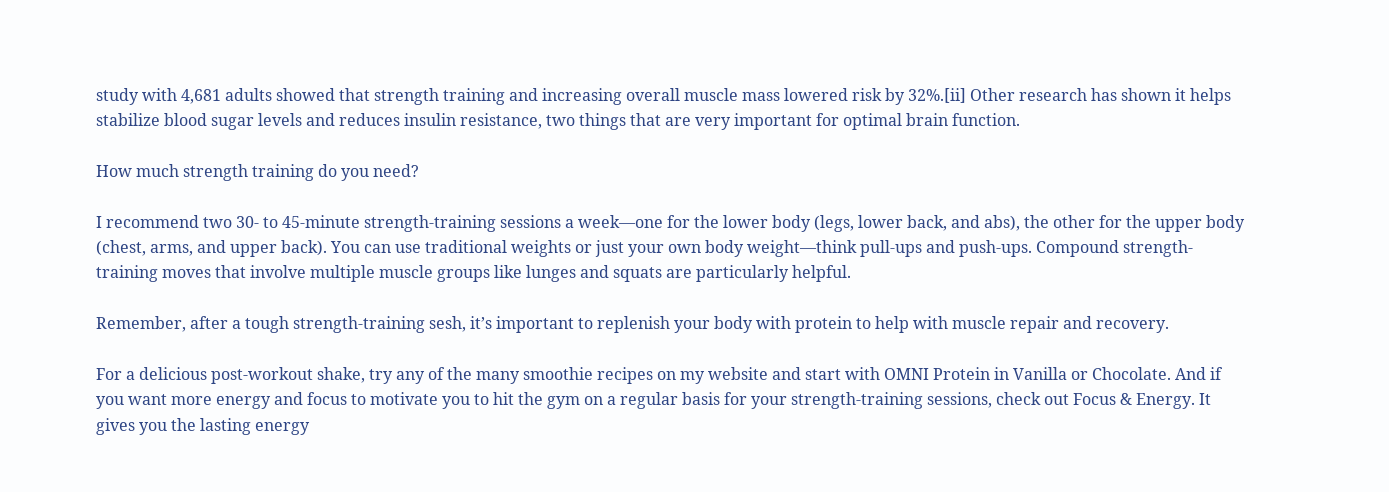study with 4,681 adults showed that strength training and increasing overall muscle mass lowered risk by 32%.[ii] Other research has shown it helps stabilize blood sugar levels and reduces insulin resistance, two things that are very important for optimal brain function.

How much strength training do you need?

I recommend two 30- to 45-minute strength-training sessions a week—one for the lower body (legs, lower back, and abs), the other for the upper body (chest, arms, and upper back). You can use traditional weights or just your own body weight—think pull-ups and push-ups. Compound strength-training moves that involve multiple muscle groups like lunges and squats are particularly helpful.

Remember, after a tough strength-training sesh, it’s important to replenish your body with protein to help with muscle repair and recovery.

For a delicious post-workout shake, try any of the many smoothie recipes on my website and start with OMNI Protein in Vanilla or Chocolate. And if you want more energy and focus to motivate you to hit the gym on a regular basis for your strength-training sessions, check out Focus & Energy. It gives you the lasting energy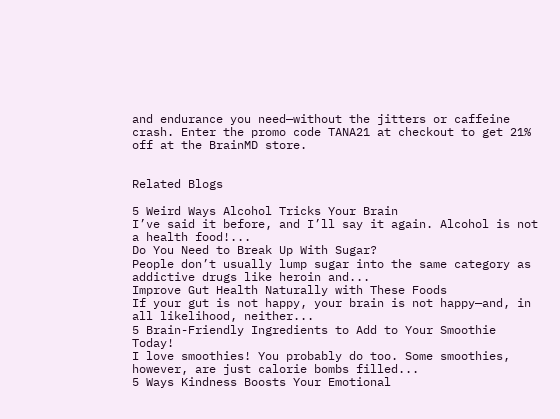and endurance you need—without the jitters or caffeine crash. Enter the promo code TANA21 at checkout to get 21% off at the BrainMD store.


Related Blogs

5 Weird Ways Alcohol Tricks Your Brain
I’ve said it before, and I’ll say it again. Alcohol is not a health food!...
Do You Need to Break Up With Sugar?
People don’t usually lump sugar into the same category as addictive drugs like heroin and...
Improve Gut Health Naturally with These Foods
If your gut is not happy, your brain is not happy—and, in all likelihood, neither...
5 Brain-Friendly Ingredients to Add to Your Smoothie Today!
I love smoothies! You probably do too. Some smoothies, however, are just calorie bombs filled...
5 Ways Kindness Boosts Your Emotional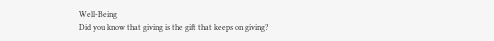Well-Being
Did you know that giving is the gift that keeps on giving?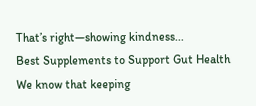That’s right—showing kindness...
Best Supplements to Support Gut Health
We know that keeping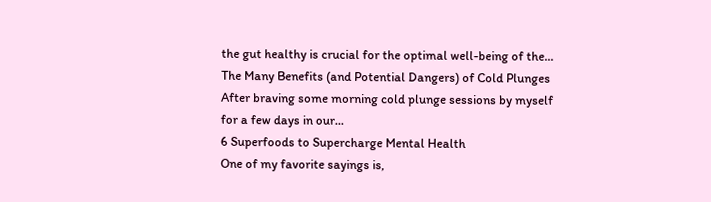the gut healthy is crucial for the optimal well-being of the...
The Many Benefits (and Potential Dangers) of Cold Plunges
After braving some morning cold plunge sessions by myself for a few days in our...
6 Superfoods to Supercharge Mental Health
One of my favorite sayings is,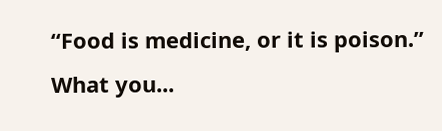“Food is medicine, or it is poison.” What you...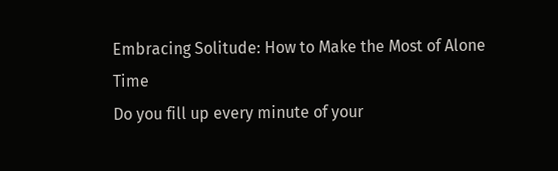Embracing Solitude: How to Make the Most of Alone Time
Do you fill up every minute of your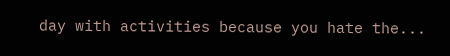day with activities because you hate the...